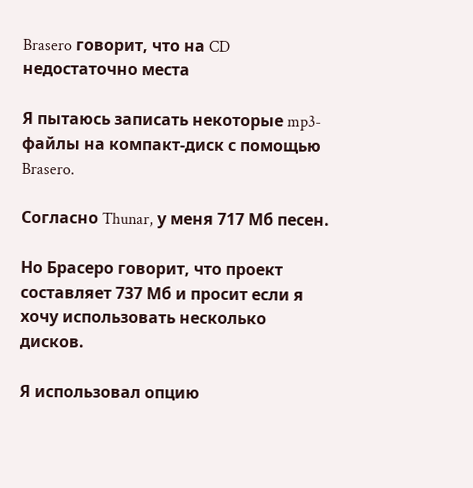Brasero говорит, что на CD недостаточно места

Я пытаюсь записать некоторые mp3-файлы на компакт-диск с помощью Brasero.

Согласно Thunar, у меня 717 Мб песен.

Но Брасеро говорит, что проект составляет 737 Мб и просит если я хочу использовать несколько дисков.

Я использовал опцию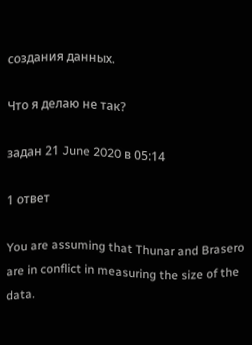создания данных.

Что я делаю не так?

задан 21 June 2020 в 05:14

1 ответ

You are assuming that Thunar and Brasero are in conflict in measuring the size of the data.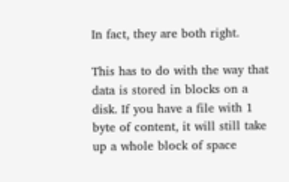In fact, they are both right.

This has to do with the way that data is stored in blocks on a disk. If you have a file with 1 byte of content, it will still take up a whole block of space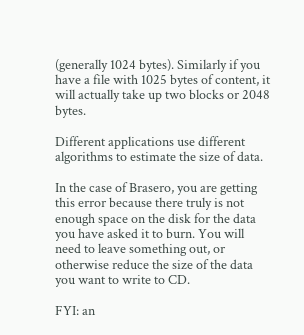(generally 1024 bytes). Similarly if you have a file with 1025 bytes of content, it will actually take up two blocks or 2048 bytes.

Different applications use different algorithms to estimate the size of data.

In the case of Brasero, you are getting this error because there truly is not enough space on the disk for the data you have asked it to burn. You will need to leave something out, or otherwise reduce the size of the data you want to write to CD.

FYI: an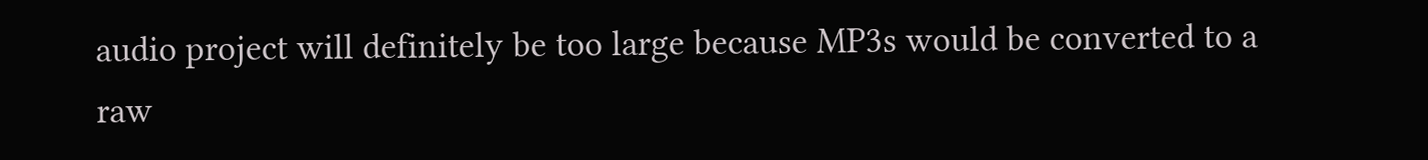audio project will definitely be too large because MP3s would be converted to a raw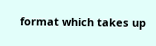format which takes up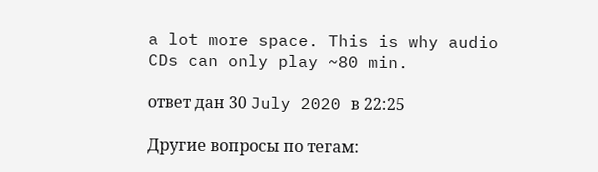a lot more space. This is why audio CDs can only play ~80 min.

ответ дан 30 July 2020 в 22:25

Другие вопросы по тегам: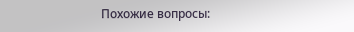Похожие вопросы: